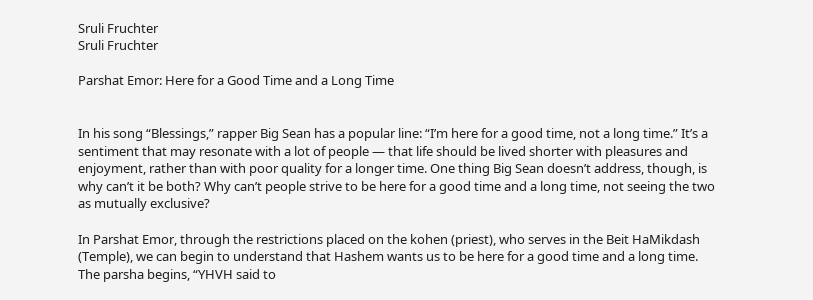Sruli Fruchter
Sruli Fruchter

Parshat Emor: Here for a Good Time and a Long Time


In his song “Blessings,” rapper Big Sean has a popular line: “I’m here for a good time, not a long time.” It’s a sentiment that may resonate with a lot of people — that life should be lived shorter with pleasures and enjoyment, rather than with poor quality for a longer time. One thing Big Sean doesn’t address, though, is why can’t it be both? Why can’t people strive to be here for a good time and a long time, not seeing the two as mutually exclusive?

In Parshat Emor, through the restrictions placed on the kohen (priest), who serves in the Beit HaMikdash (Temple), we can begin to understand that Hashem wants us to be here for a good time and a long time. The parsha begins, “YHVH said to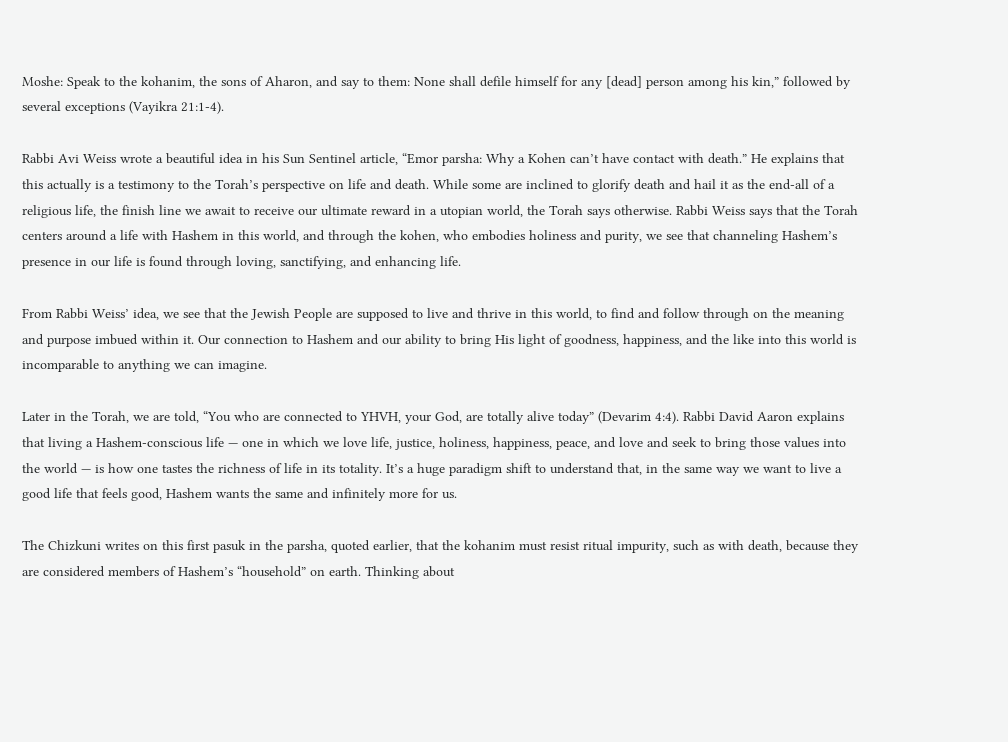Moshe: Speak to the kohanim, the sons of Aharon, and say to them: None shall defile himself for any [dead] person among his kin,” followed by several exceptions (Vayikra 21:1-4).

Rabbi Avi Weiss wrote a beautiful idea in his Sun Sentinel article, “Emor parsha: Why a Kohen can’t have contact with death.” He explains that this actually is a testimony to the Torah’s perspective on life and death. While some are inclined to glorify death and hail it as the end-all of a religious life, the finish line we await to receive our ultimate reward in a utopian world, the Torah says otherwise. Rabbi Weiss says that the Torah centers around a life with Hashem in this world, and through the kohen, who embodies holiness and purity, we see that channeling Hashem’s presence in our life is found through loving, sanctifying, and enhancing life.

From Rabbi Weiss’ idea, we see that the Jewish People are supposed to live and thrive in this world, to find and follow through on the meaning and purpose imbued within it. Our connection to Hashem and our ability to bring His light of goodness, happiness, and the like into this world is incomparable to anything we can imagine.

Later in the Torah, we are told, “You who are connected to YHVH, your God, are totally alive today” (Devarim 4:4). Rabbi David Aaron explains that living a Hashem-conscious life — one in which we love life, justice, holiness, happiness, peace, and love and seek to bring those values into the world — is how one tastes the richness of life in its totality. It’s a huge paradigm shift to understand that, in the same way we want to live a good life that feels good, Hashem wants the same and infinitely more for us.

The Chizkuni writes on this first pasuk in the parsha, quoted earlier, that the kohanim must resist ritual impurity, such as with death, because they are considered members of Hashem’s “household” on earth. Thinking about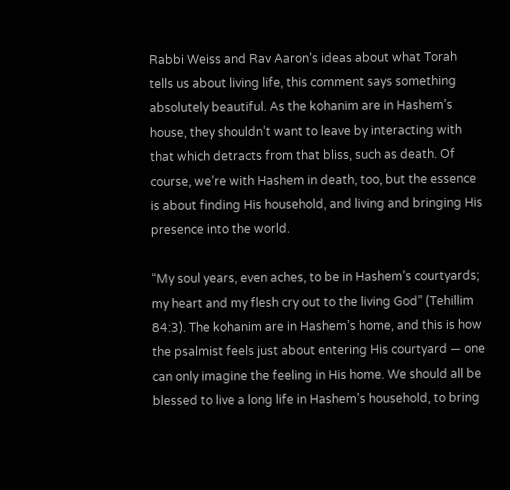Rabbi Weiss and Rav Aaron’s ideas about what Torah tells us about living life, this comment says something absolutely beautiful. As the kohanim are in Hashem’s house, they shouldn’t want to leave by interacting with that which detracts from that bliss, such as death. Of course, we’re with Hashem in death, too, but the essence is about finding His household, and living and bringing His presence into the world.

“My soul years, even aches, to be in Hashem’s courtyards; my heart and my flesh cry out to the living God” (Tehillim 84:3). The kohanim are in Hashem’s home, and this is how the psalmist feels just about entering His courtyard — one can only imagine the feeling in His home. We should all be blessed to live a long life in Hashem’s household, to bring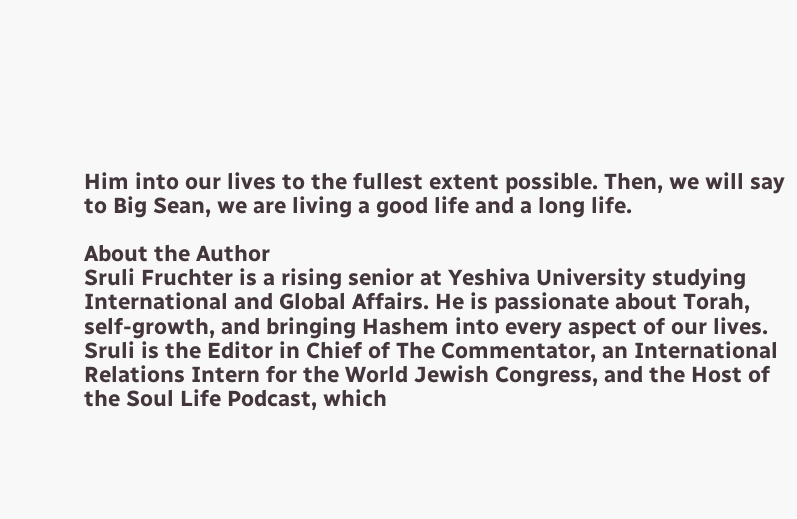Him into our lives to the fullest extent possible. Then, we will say to Big Sean, we are living a good life and a long life.

About the Author
Sruli Fruchter is a rising senior at Yeshiva University studying International and Global Affairs. He is passionate about Torah, self-growth, and bringing Hashem into every aspect of our lives. Sruli is the Editor in Chief of The Commentator, an International Relations Intern for the World Jewish Congress, and the Host of the Soul Life Podcast, which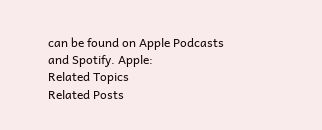can be found on Apple Podcasts and Spotify. Apple:
Related Topics
Related Posts